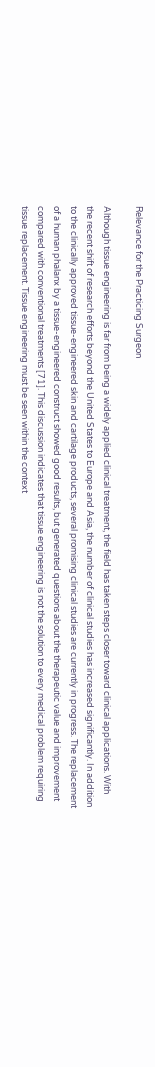Relevance for the Practicing Surgeon

Although tissue engineering is far from being a widely applied clinical treatment, the field has taken steps closer toward clinical applications. With the recent shift of research efforts beyond the United States to Europe and Asia, the number of clinical studies has increased significantly. In addition to the clinically approved tissue-engineered skin and cartilage products, several promising clinical studies are currently in progress. The replacement of a human phalanx by a tissue-engineered construct showed good results, but generated questions about the therapeutic value and improvement compared with conventional treatments [71]. This discussion indicates that tissue engineering is not the solution to every medical problem requiring tissue replacement. Tissue engineering must be seen within the context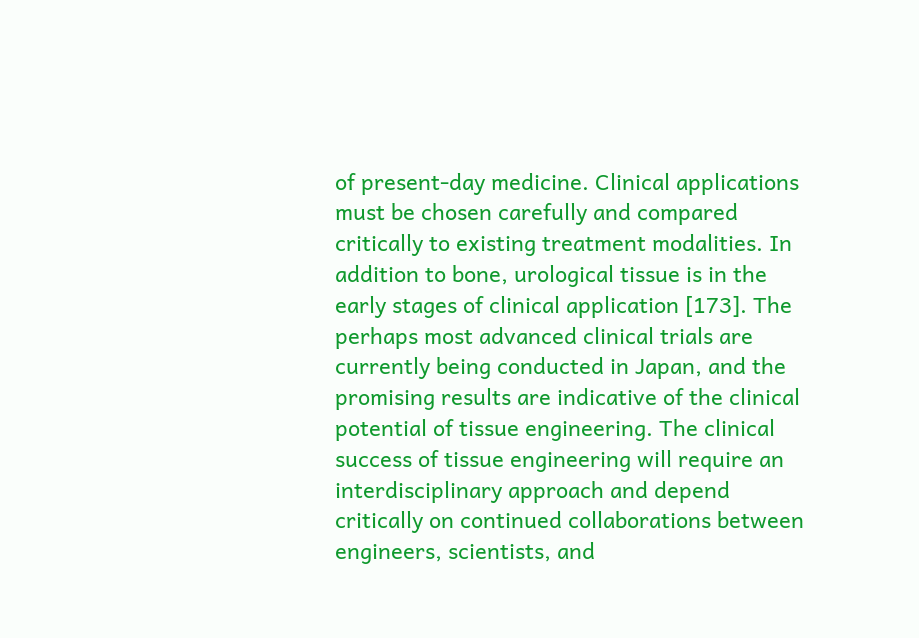of present-day medicine. Clinical applications must be chosen carefully and compared critically to existing treatment modalities. In addition to bone, urological tissue is in the early stages of clinical application [173]. The perhaps most advanced clinical trials are currently being conducted in Japan, and the promising results are indicative of the clinical potential of tissue engineering. The clinical success of tissue engineering will require an interdisciplinary approach and depend critically on continued collaborations between engineers, scientists, and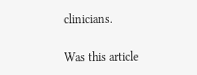clinicians.

Was this article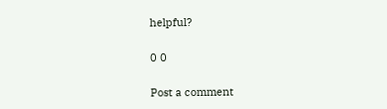helpful?

0 0

Post a comment